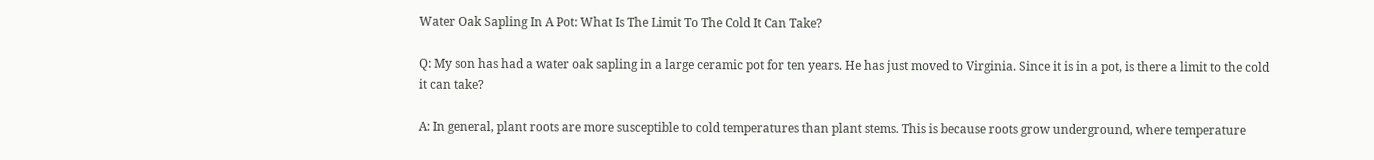Water Oak Sapling In A Pot: What Is The Limit To The Cold It Can Take?

Q: My son has had a water oak sapling in a large ceramic pot for ten years. He has just moved to Virginia. Since it is in a pot, is there a limit to the cold it can take?

A: In general, plant roots are more susceptible to cold temperatures than plant stems. This is because roots grow underground, where temperature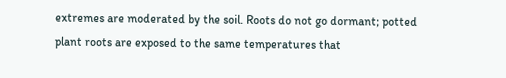extremes are moderated by the soil. Roots do not go dormant; potted plant roots are exposed to the same temperatures that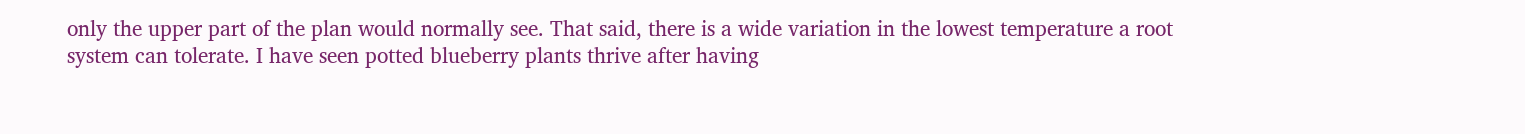only the upper part of the plan would normally see. That said, there is a wide variation in the lowest temperature a root system can tolerate. I have seen potted blueberry plants thrive after having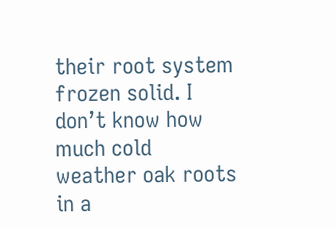their root system frozen solid. I don’t know how much cold weather oak roots in a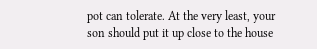pot can tolerate. At the very least, your son should put it up close to the house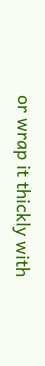or wrap it thickly with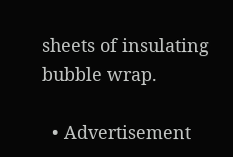sheets of insulating bubble wrap.

  • Advertisement